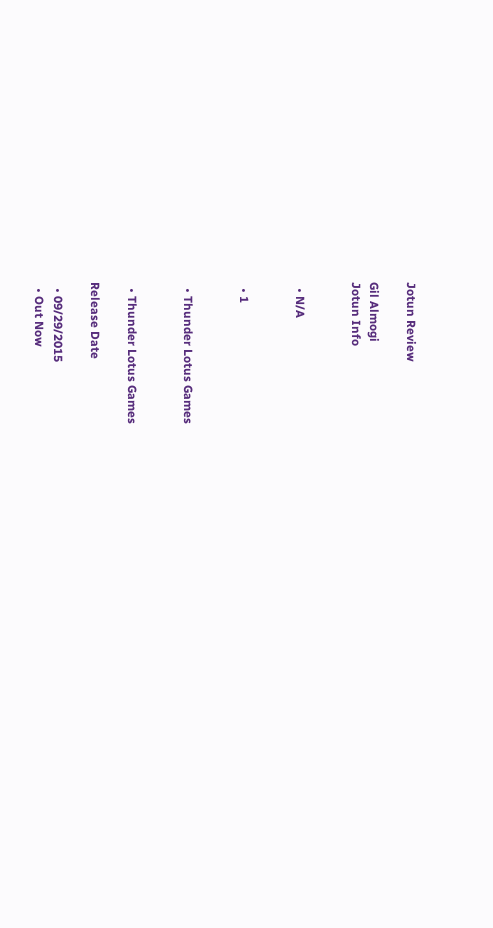Jotun Review

Gil Almogi
Jotun Info


  • N/A


  • 1


  • Thunder Lotus Games


  • Thunder Lotus Games

Release Date

  • 09/29/2015
  • Out Now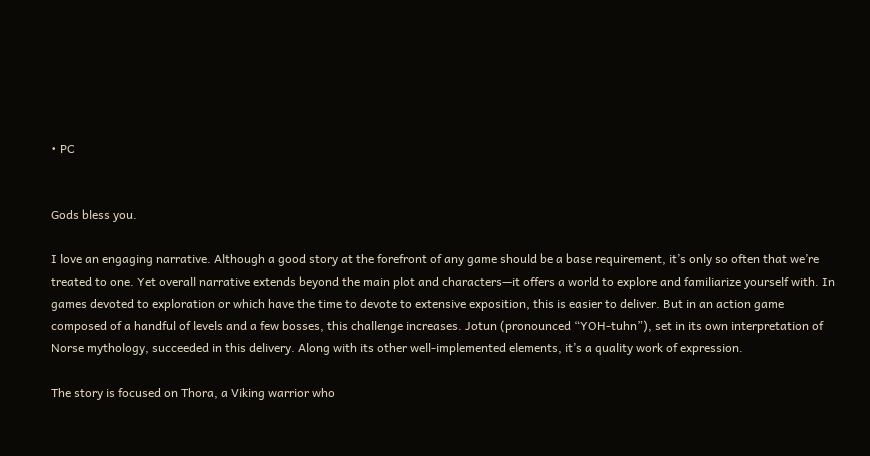• PC


Gods bless you.

I love an engaging narrative. Although a good story at the forefront of any game should be a base requirement, it’s only so often that we’re treated to one. Yet overall narrative extends beyond the main plot and characters—it offers a world to explore and familiarize yourself with. In games devoted to exploration or which have the time to devote to extensive exposition, this is easier to deliver. But in an action game composed of a handful of levels and a few bosses, this challenge increases. Jotun (pronounced “YOH-tuhn”), set in its own interpretation of Norse mythology, succeeded in this delivery. Along with its other well-implemented elements, it’s a quality work of expression.

The story is focused on Thora, a Viking warrior who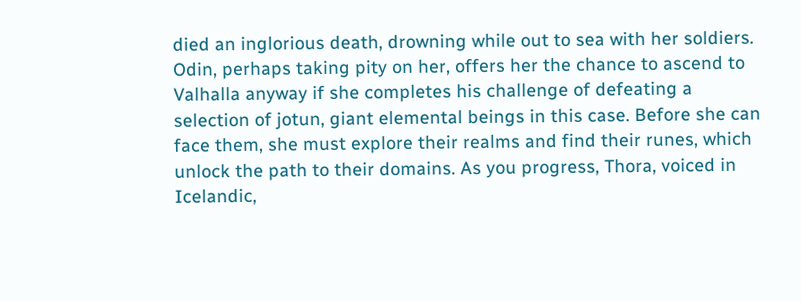died an inglorious death, drowning while out to sea with her soldiers. Odin, perhaps taking pity on her, offers her the chance to ascend to Valhalla anyway if she completes his challenge of defeating a selection of jotun, giant elemental beings in this case. Before she can face them, she must explore their realms and find their runes, which unlock the path to their domains. As you progress, Thora, voiced in Icelandic,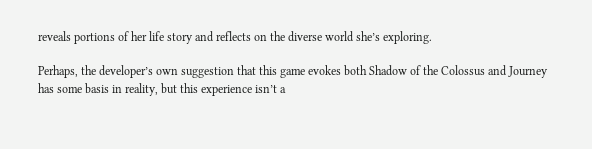reveals portions of her life story and reflects on the diverse world she’s exploring.

Perhaps, the developer’s own suggestion that this game evokes both Shadow of the Colossus and Journey has some basis in reality, but this experience isn’t a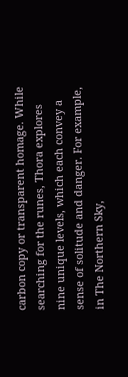carbon copy or transparent homage. While searching for the runes, Thora explores nine unique levels, which each convey a sense of solitude and danger. For example, in The Northern Sky,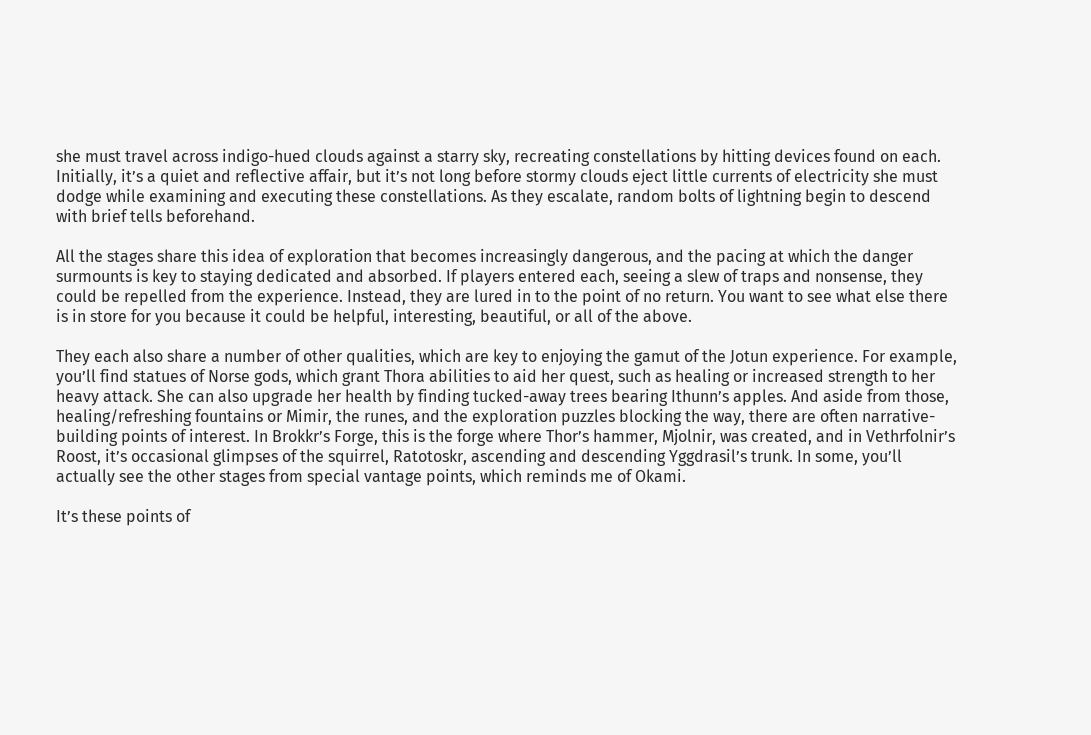she must travel across indigo-hued clouds against a starry sky, recreating constellations by hitting devices found on each. Initially, it’s a quiet and reflective affair, but it’s not long before stormy clouds eject little currents of electricity she must dodge while examining and executing these constellations. As they escalate, random bolts of lightning begin to descend with brief tells beforehand.

All the stages share this idea of exploration that becomes increasingly dangerous, and the pacing at which the danger surmounts is key to staying dedicated and absorbed. If players entered each, seeing a slew of traps and nonsense, they could be repelled from the experience. Instead, they are lured in to the point of no return. You want to see what else there is in store for you because it could be helpful, interesting, beautiful, or all of the above.

They each also share a number of other qualities, which are key to enjoying the gamut of the Jotun experience. For example, you’ll find statues of Norse gods, which grant Thora abilities to aid her quest, such as healing or increased strength to her heavy attack. She can also upgrade her health by finding tucked-away trees bearing Ithunn’s apples. And aside from those, healing/refreshing fountains or Mimir, the runes, and the exploration puzzles blocking the way, there are often narrative-building points of interest. In Brokkr’s Forge, this is the forge where Thor’s hammer, Mjolnir, was created, and in Vethrfolnir’s Roost, it’s occasional glimpses of the squirrel, Ratotoskr, ascending and descending Yggdrasil’s trunk. In some, you’ll actually see the other stages from special vantage points, which reminds me of Okami.

It’s these points of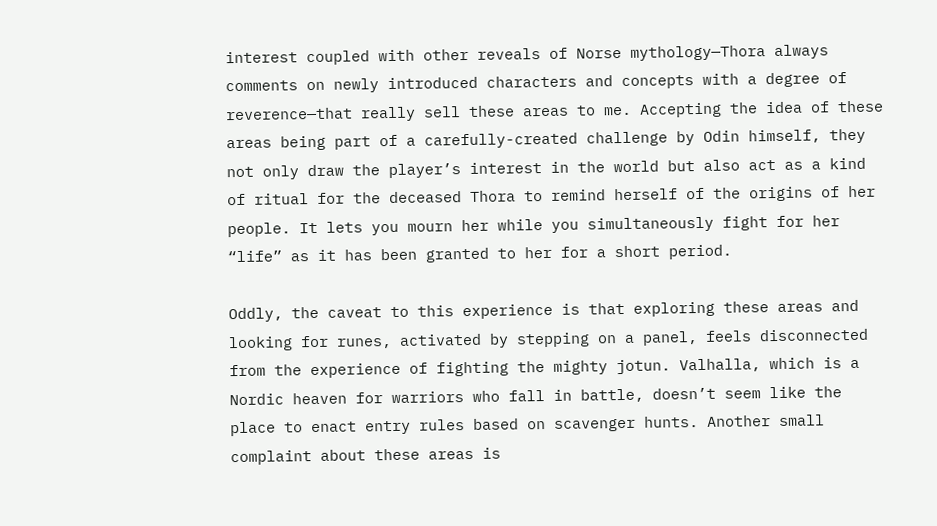interest coupled with other reveals of Norse mythology—Thora always comments on newly introduced characters and concepts with a degree of reverence—that really sell these areas to me. Accepting the idea of these areas being part of a carefully-created challenge by Odin himself, they not only draw the player’s interest in the world but also act as a kind of ritual for the deceased Thora to remind herself of the origins of her people. It lets you mourn her while you simultaneously fight for her “life” as it has been granted to her for a short period.

Oddly, the caveat to this experience is that exploring these areas and looking for runes, activated by stepping on a panel, feels disconnected from the experience of fighting the mighty jotun. Valhalla, which is a Nordic heaven for warriors who fall in battle, doesn’t seem like the place to enact entry rules based on scavenger hunts. Another small complaint about these areas is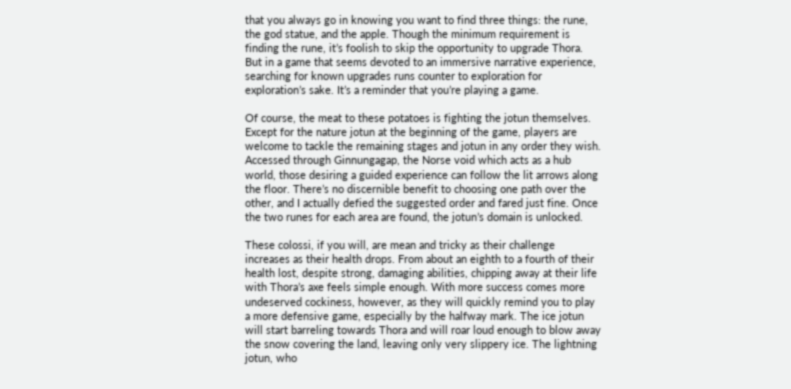that you always go in knowing you want to find three things: the rune, the god statue, and the apple. Though the minimum requirement is finding the rune, it’s foolish to skip the opportunity to upgrade Thora. But in a game that seems devoted to an immersive narrative experience, searching for known upgrades runs counter to exploration for exploration’s sake. It’s a reminder that you’re playing a game.

Of course, the meat to these potatoes is fighting the jotun themselves. Except for the nature jotun at the beginning of the game, players are welcome to tackle the remaining stages and jotun in any order they wish. Accessed through Ginnungagap, the Norse void which acts as a hub world, those desiring a guided experience can follow the lit arrows along the floor. There’s no discernible benefit to choosing one path over the other, and I actually defied the suggested order and fared just fine. Once the two runes for each area are found, the jotun’s domain is unlocked.

These colossi, if you will, are mean and tricky as their challenge increases as their health drops. From about an eighth to a fourth of their health lost, despite strong, damaging abilities, chipping away at their life with Thora’s axe feels simple enough. With more success comes more undeserved cockiness, however, as they will quickly remind you to play a more defensive game, especially by the halfway mark. The ice jotun will start barreling towards Thora and will roar loud enough to blow away the snow covering the land, leaving only very slippery ice. The lightning jotun, who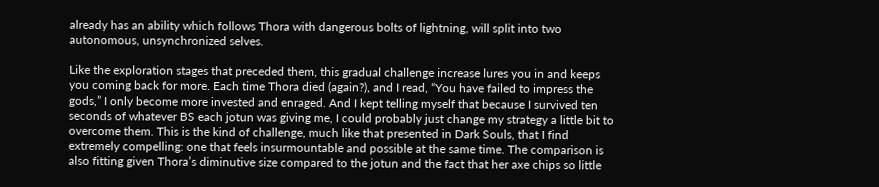already has an ability which follows Thora with dangerous bolts of lightning, will split into two autonomous, unsynchronized selves.

Like the exploration stages that preceded them, this gradual challenge increase lures you in and keeps you coming back for more. Each time Thora died (again?), and I read, “You have failed to impress the gods,” I only become more invested and enraged. And I kept telling myself that because I survived ten seconds of whatever BS each jotun was giving me, I could probably just change my strategy a little bit to overcome them. This is the kind of challenge, much like that presented in Dark Souls, that I find extremely compelling: one that feels insurmountable and possible at the same time. The comparison is also fitting given Thora’s diminutive size compared to the jotun and the fact that her axe chips so little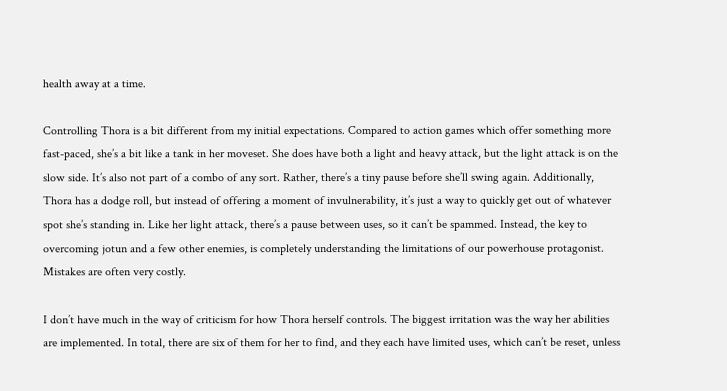health away at a time.

Controlling Thora is a bit different from my initial expectations. Compared to action games which offer something more fast-paced, she’s a bit like a tank in her moveset. She does have both a light and heavy attack, but the light attack is on the slow side. It’s also not part of a combo of any sort. Rather, there’s a tiny pause before she’ll swing again. Additionally, Thora has a dodge roll, but instead of offering a moment of invulnerability, it’s just a way to quickly get out of whatever spot she’s standing in. Like her light attack, there’s a pause between uses, so it can’t be spammed. Instead, the key to overcoming jotun and a few other enemies, is completely understanding the limitations of our powerhouse protagonist. Mistakes are often very costly.

I don’t have much in the way of criticism for how Thora herself controls. The biggest irritation was the way her abilities are implemented. In total, there are six of them for her to find, and they each have limited uses, which can’t be reset, unless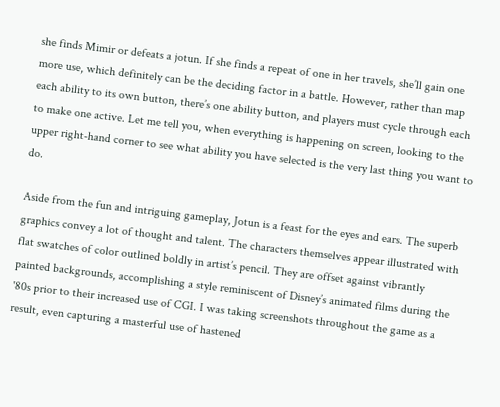she finds Mimir or defeats a jotun. If she finds a repeat of one in her travels, she’ll gain one more use, which definitely can be the deciding factor in a battle. However, rather than map each ability to its own button, there’s one ability button, and players must cycle through each to make one active. Let me tell you, when everything is happening on screen, looking to the upper right-hand corner to see what ability you have selected is the very last thing you want to do.

Aside from the fun and intriguing gameplay, Jotun is a feast for the eyes and ears. The superb graphics convey a lot of thought and talent. The characters themselves appear illustrated with flat swatches of color outlined boldly in artist’s pencil. They are offset against vibrantly painted backgrounds, accomplishing a style reminiscent of Disney’s animated films during the '80s prior to their increased use of CGI. I was taking screenshots throughout the game as a result, even capturing a masterful use of hastened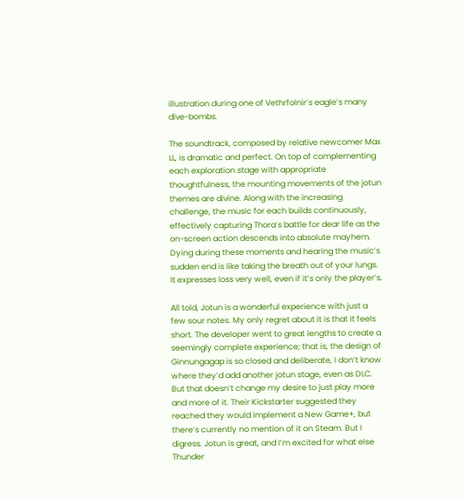illustration during one of Vethrfolnir’s eagle’s many dive-bombs.

The soundtrack, composed by relative newcomer Max LL, is dramatic and perfect. On top of complementing each exploration stage with appropriate thoughtfulness, the mounting movements of the jotun themes are divine. Along with the increasing challenge, the music for each builds continuously, effectively capturing Thora’s battle for dear life as the on-screen action descends into absolute mayhem. Dying during these moments and hearing the music’s sudden end is like taking the breath out of your lungs. It expresses loss very well, even if it’s only the player’s.

All told, Jotun is a wonderful experience with just a few sour notes. My only regret about it is that it feels short. The developer went to great lengths to create a seemingly complete experience; that is, the design of Ginnungagap is so closed and deliberate, I don’t know where they’d add another jotun stage, even as DLC. But that doesn’t change my desire to just play more and more of it. Their Kickstarter suggested they reached they would implement a New Game+, but there’s currently no mention of it on Steam. But I digress. Jotun is great, and I’m excited for what else Thunder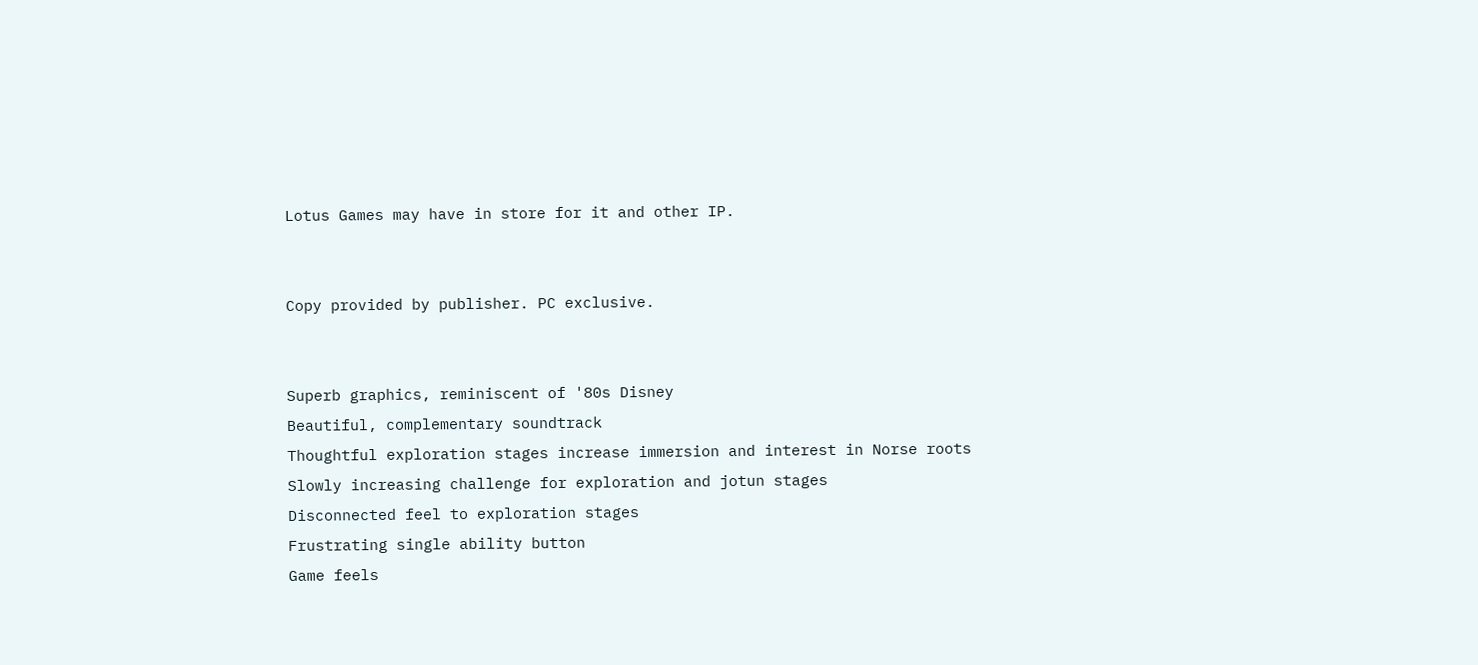Lotus Games may have in store for it and other IP.


Copy provided by publisher. PC exclusive.


Superb graphics, reminiscent of '80s Disney
Beautiful, complementary soundtrack
Thoughtful exploration stages increase immersion and interest in Norse roots
Slowly increasing challenge for exploration and jotun stages
Disconnected feel to exploration stages
Frustrating single ability button
Game feels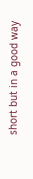short but in a good way